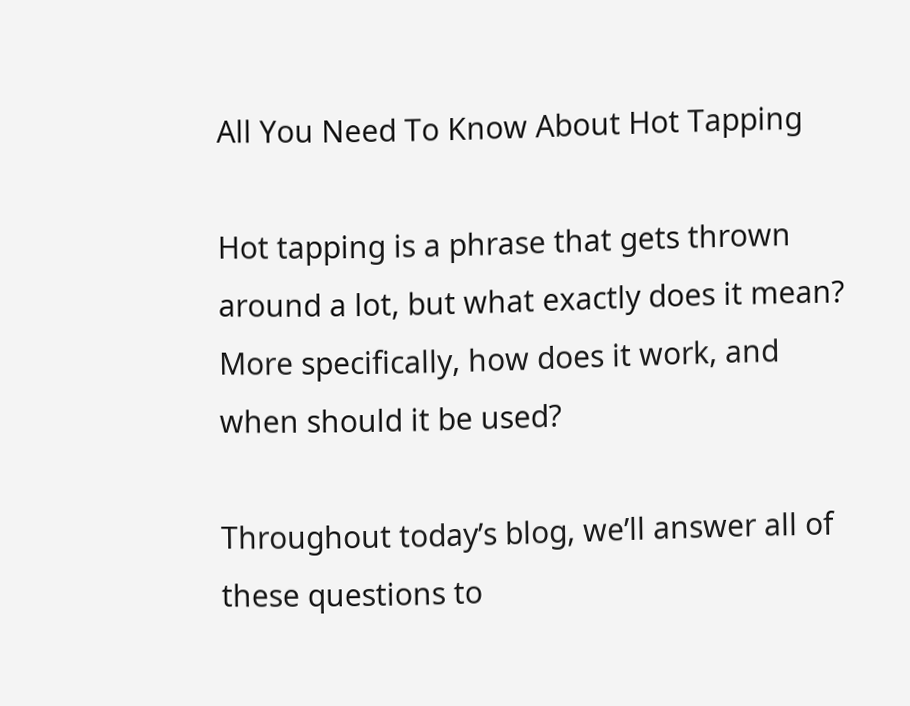All You Need To Know About Hot Tapping

Hot tapping is a phrase that gets thrown around a lot, but what exactly does it mean? More specifically, how does it work, and when should it be used?

Throughout today’s blog, we’ll answer all of these questions to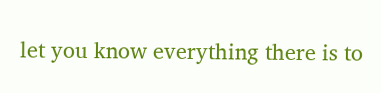let you know everything there is to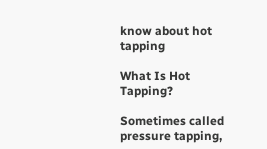know about hot tapping

What Is Hot Tapping?

Sometimes called pressure tapping,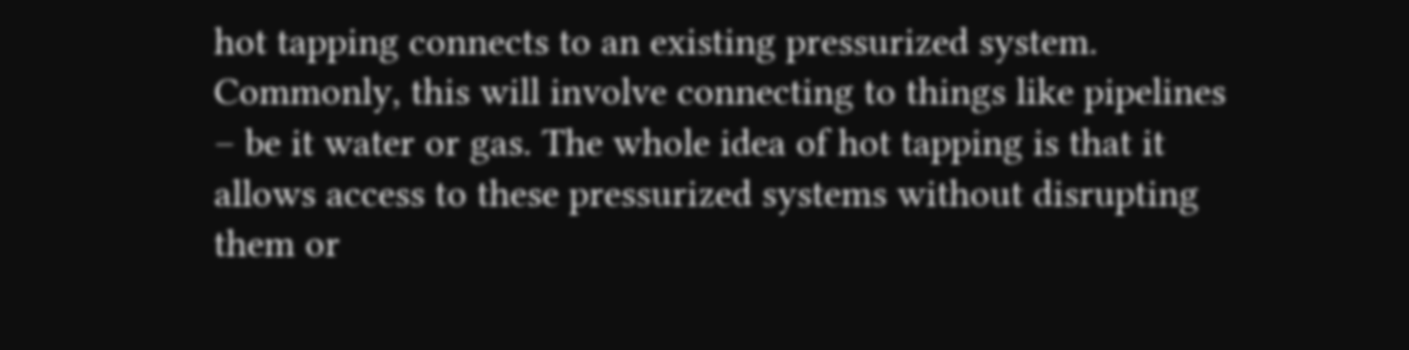hot tapping connects to an existing pressurized system. Commonly, this will involve connecting to things like pipelines – be it water or gas. The whole idea of hot tapping is that it allows access to these pressurized systems without disrupting them or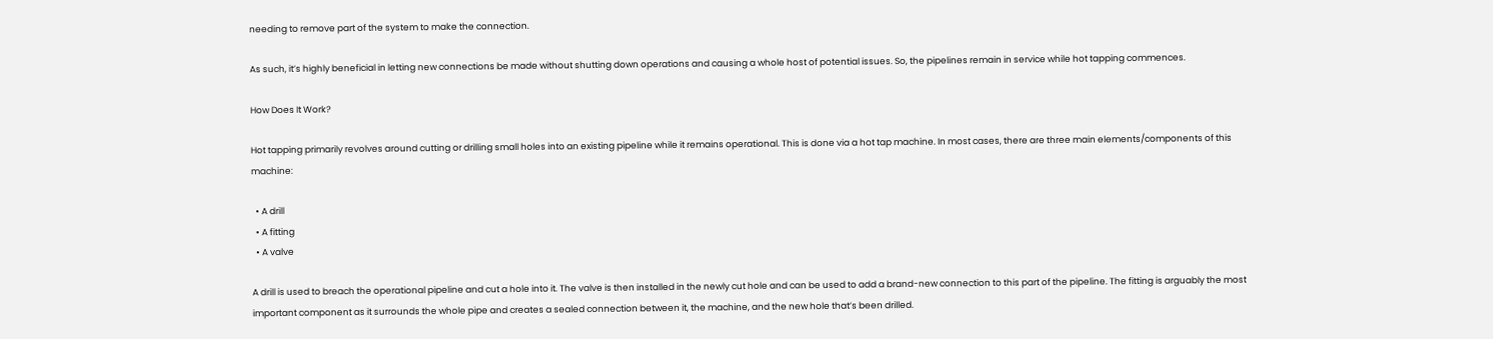needing to remove part of the system to make the connection.

As such, it’s highly beneficial in letting new connections be made without shutting down operations and causing a whole host of potential issues. So, the pipelines remain in service while hot tapping commences.

How Does It Work?

Hot tapping primarily revolves around cutting or drilling small holes into an existing pipeline while it remains operational. This is done via a hot tap machine. In most cases, there are three main elements/components of this machine:

  • A drill
  • A fitting
  • A valve

A drill is used to breach the operational pipeline and cut a hole into it. The valve is then installed in the newly cut hole and can be used to add a brand-new connection to this part of the pipeline. The fitting is arguably the most important component as it surrounds the whole pipe and creates a sealed connection between it, the machine, and the new hole that’s been drilled.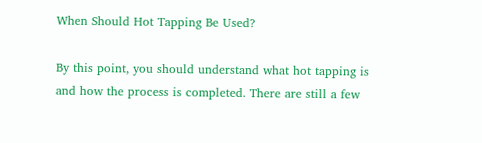When Should Hot Tapping Be Used?

By this point, you should understand what hot tapping is and how the process is completed. There are still a few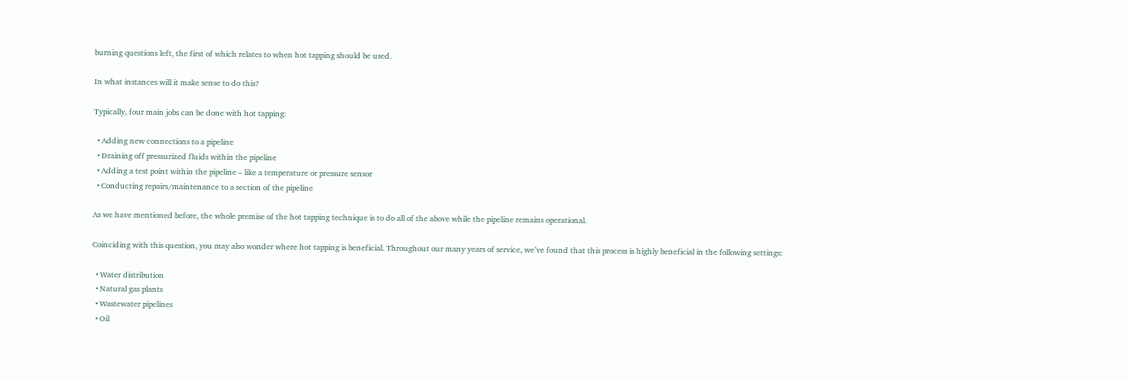burning questions left, the first of which relates to when hot tapping should be used.

In what instances will it make sense to do this?

Typically, four main jobs can be done with hot tapping:

  • Adding new connections to a pipeline
  • Draining off pressurized fluids within the pipeline
  • Adding a test point within the pipeline – like a temperature or pressure sensor
  • Conducting repairs/maintenance to a section of the pipeline

As we have mentioned before, the whole premise of the hot tapping technique is to do all of the above while the pipeline remains operational.

Coinciding with this question, you may also wonder where hot tapping is beneficial. Throughout our many years of service, we’ve found that this process is highly beneficial in the following settings:

  • Water distribution
  • Natural gas plants
  • Wastewater pipelines
  • Oil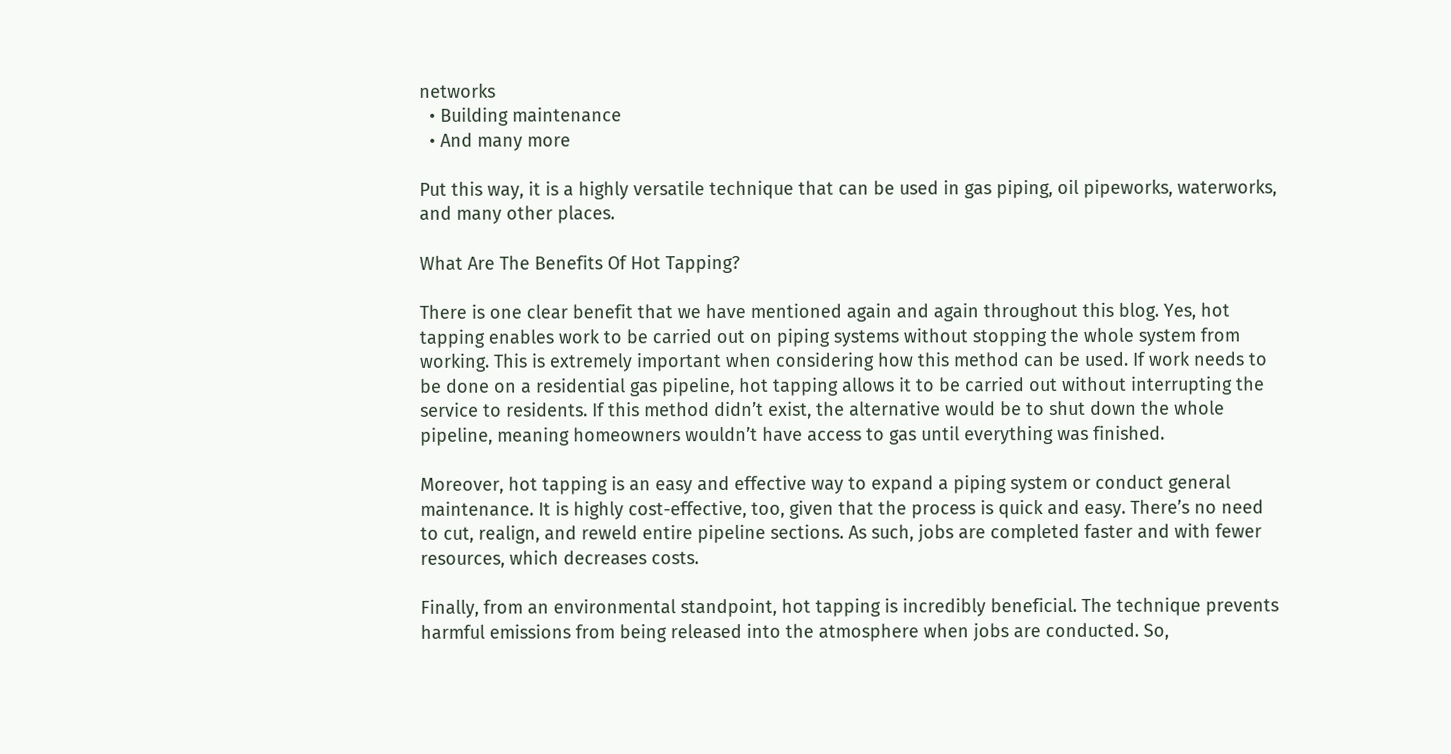networks
  • Building maintenance
  • And many more

Put this way, it is a highly versatile technique that can be used in gas piping, oil pipeworks, waterworks, and many other places.

What Are The Benefits Of Hot Tapping?

There is one clear benefit that we have mentioned again and again throughout this blog. Yes, hot tapping enables work to be carried out on piping systems without stopping the whole system from working. This is extremely important when considering how this method can be used. If work needs to be done on a residential gas pipeline, hot tapping allows it to be carried out without interrupting the service to residents. If this method didn’t exist, the alternative would be to shut down the whole pipeline, meaning homeowners wouldn’t have access to gas until everything was finished.

Moreover, hot tapping is an easy and effective way to expand a piping system or conduct general maintenance. It is highly cost-effective, too, given that the process is quick and easy. There’s no need to cut, realign, and reweld entire pipeline sections. As such, jobs are completed faster and with fewer resources, which decreases costs.

Finally, from an environmental standpoint, hot tapping is incredibly beneficial. The technique prevents harmful emissions from being released into the atmosphere when jobs are conducted. So,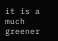it is a much greener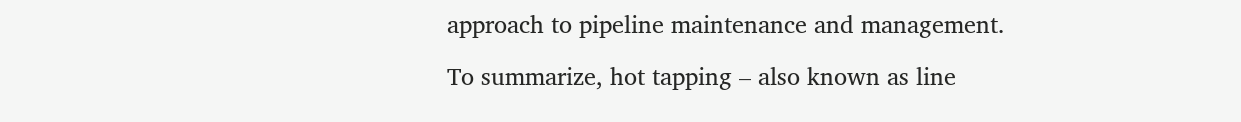approach to pipeline maintenance and management.

To summarize, hot tapping – also known as line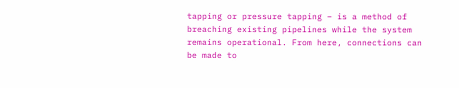tapping or pressure tapping – is a method of breaching existing pipelines while the system remains operational. From here, connections can be made to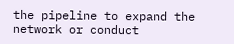the pipeline to expand the network or conduct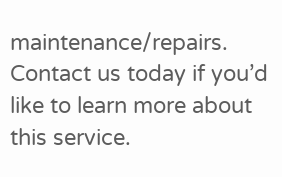maintenance/repairs. Contact us today if you’d like to learn more about this service.